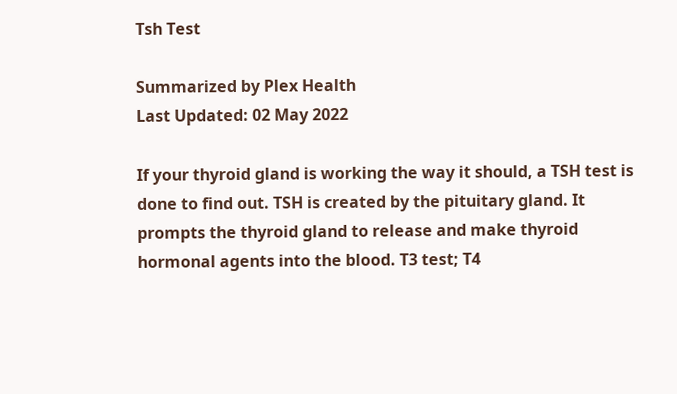Tsh Test

Summarized by Plex Health
Last Updated: 02 May 2022

If your thyroid gland is working the way it should, a TSH test is done to find out. TSH is created by the pituitary gland. It prompts the thyroid gland to release and make thyroid hormonal agents into the blood. T3 test; T4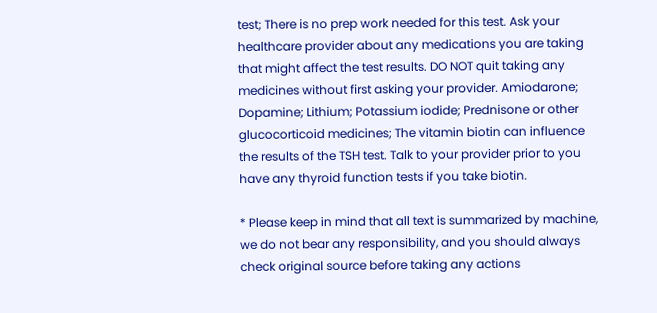test; There is no prep work needed for this test. Ask your healthcare provider about any medications you are taking that might affect the test results. DO NOT quit taking any medicines without first asking your provider. Amiodarone; Dopamine; Lithium; Potassium iodide; Prednisone or other glucocorticoid medicines; The vitamin biotin can influence the results of the TSH test. Talk to your provider prior to you have any thyroid function tests if you take biotin.

* Please keep in mind that all text is summarized by machine, we do not bear any responsibility, and you should always check original source before taking any actions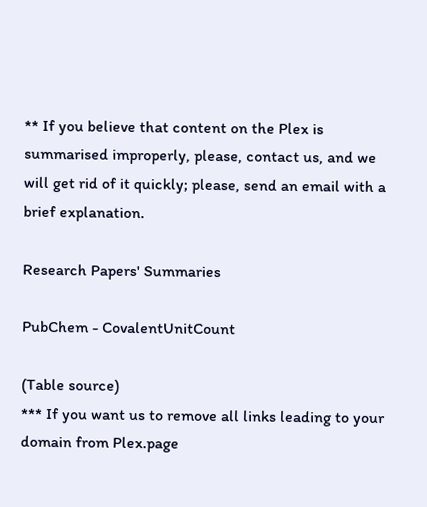** If you believe that content on the Plex is summarised improperly, please, contact us, and we will get rid of it quickly; please, send an email with a brief explanation.

Research Papers' Summaries

PubChem - CovalentUnitCount

(Table source)
*** If you want us to remove all links leading to your domain from Plex.page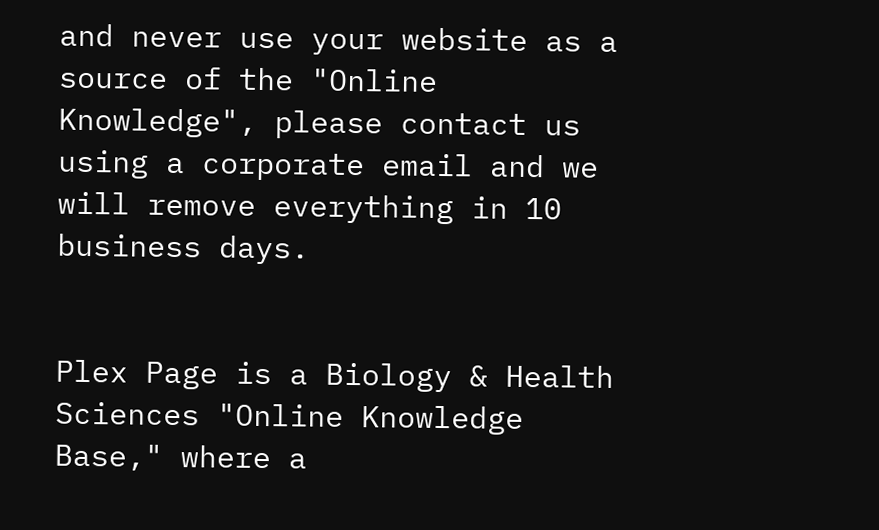and never use your website as a source of the "Online Knowledge", please contact us using a corporate email and we will remove everything in 10 business days.


Plex Page is a Biology & Health Sciences "Online Knowledge Base," where a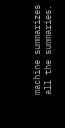machine summarizes all the summaries.